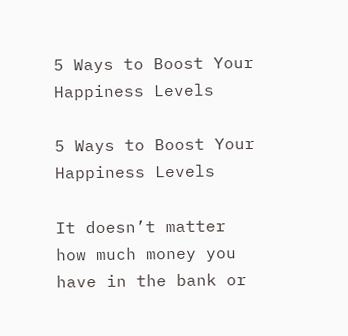5 Ways to Boost Your Happiness Levels

5 Ways to Boost Your Happiness Levels

It doesn’t matter how much money you have in the bank or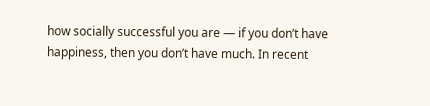how socially successful you are — if you don’t have happiness, then you don’t have much. In recent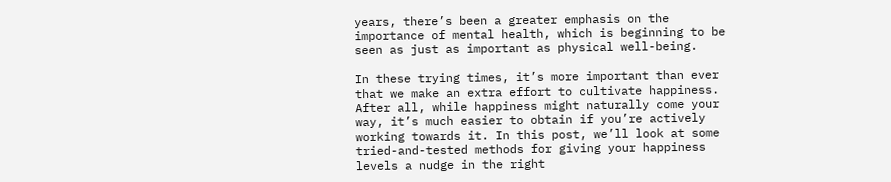years, there’s been a greater emphasis on the importance of mental health, which is beginning to be seen as just as important as physical well-being.

In these trying times, it’s more important than ever that we make an extra effort to cultivate happiness. After all, while happiness might naturally come your way, it’s much easier to obtain if you’re actively working towards it. In this post, we’ll look at some tried-and-tested methods for giving your happiness levels a nudge in the right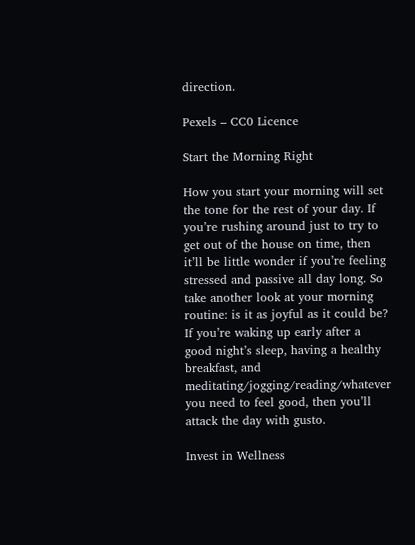direction.

Pexels – CC0 Licence

Start the Morning Right

How you start your morning will set the tone for the rest of your day. If you’re rushing around just to try to get out of the house on time, then it’ll be little wonder if you’re feeling stressed and passive all day long. So take another look at your morning routine: is it as joyful as it could be? If you’re waking up early after a good night’s sleep, having a healthy breakfast, and meditating/jogging/reading/whatever you need to feel good, then you’ll attack the day with gusto.

Invest in Wellness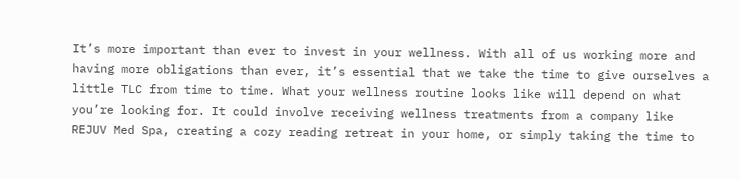It’s more important than ever to invest in your wellness. With all of us working more and having more obligations than ever, it’s essential that we take the time to give ourselves a little TLC from time to time. What your wellness routine looks like will depend on what you’re looking for. It could involve receiving wellness treatments from a company like REJUV Med Spa, creating a cozy reading retreat in your home, or simply taking the time to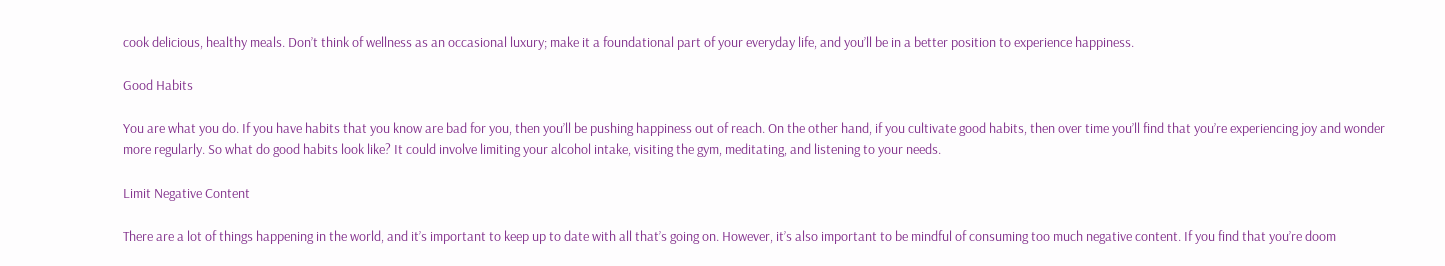cook delicious, healthy meals. Don’t think of wellness as an occasional luxury; make it a foundational part of your everyday life, and you’ll be in a better position to experience happiness.

Good Habits

You are what you do. If you have habits that you know are bad for you, then you’ll be pushing happiness out of reach. On the other hand, if you cultivate good habits, then over time you’ll find that you’re experiencing joy and wonder more regularly. So what do good habits look like? It could involve limiting your alcohol intake, visiting the gym, meditating, and listening to your needs.

Limit Negative Content

There are a lot of things happening in the world, and it’s important to keep up to date with all that’s going on. However, it’s also important to be mindful of consuming too much negative content. If you find that you’re doom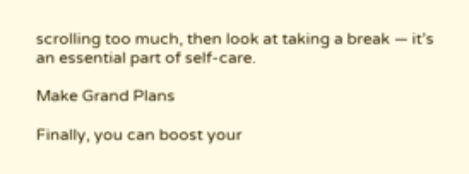scrolling too much, then look at taking a break — it’s an essential part of self-care.

Make Grand Plans

Finally, you can boost your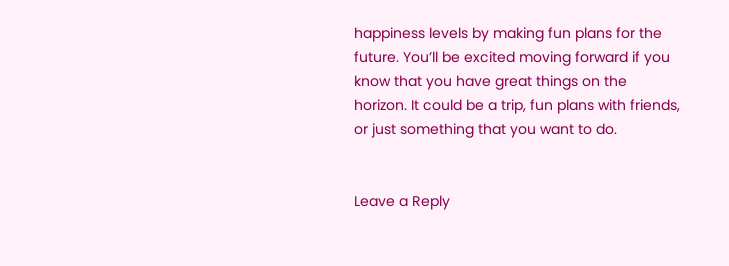happiness levels by making fun plans for the future. You’ll be excited moving forward if you know that you have great things on the horizon. It could be a trip, fun plans with friends, or just something that you want to do.


Leave a Reply